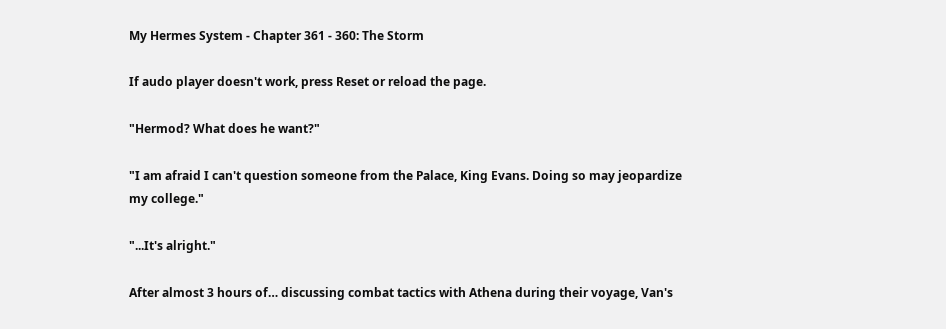My Hermes System - Chapter 361 - 360: The Storm

If audo player doesn't work, press Reset or reload the page.

"Hermod? What does he want?"

"I am afraid I can't question someone from the Palace, King Evans. Doing so may jeopardize my college."

"...It's alright."

After almost 3 hours of… discussing combat tactics with Athena during their voyage, Van's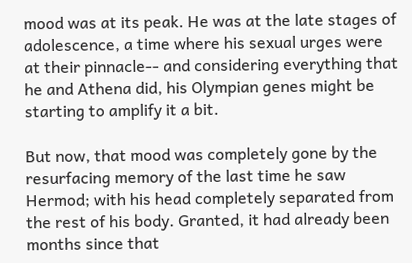mood was at its peak. He was at the late stages of adolescence, a time where his sexual urges were at their pinnacle-- and considering everything that he and Athena did, his Olympian genes might be starting to amplify it a bit.

But now, that mood was completely gone by the resurfacing memory of the last time he saw Hermod; with his head completely separated from the rest of his body. Granted, it had already been months since that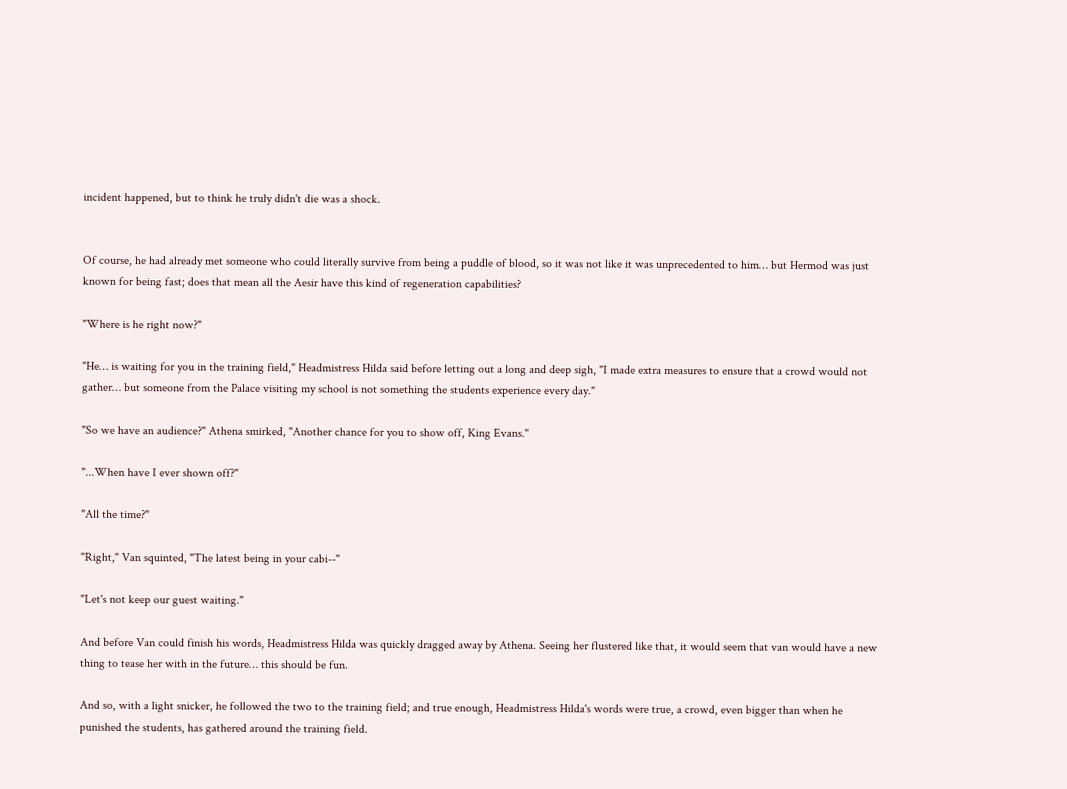incident happened, but to think he truly didn't die was a shock.


Of course, he had already met someone who could literally survive from being a puddle of blood, so it was not like it was unprecedented to him… but Hermod was just known for being fast; does that mean all the Aesir have this kind of regeneration capabilities?

"Where is he right now?"

"He… is waiting for you in the training field," Headmistress Hilda said before letting out a long and deep sigh, "I made extra measures to ensure that a crowd would not gather… but someone from the Palace visiting my school is not something the students experience every day."

"So we have an audience?" Athena smirked, "Another chance for you to show off, King Evans."

"...When have I ever shown off?"

"All the time?"

"Right," Van squinted, "The latest being in your cabi--"

"Let's not keep our guest waiting."

And before Van could finish his words, Headmistress Hilda was quickly dragged away by Athena. Seeing her flustered like that, it would seem that van would have a new thing to tease her with in the future… this should be fun.

And so, with a light snicker, he followed the two to the training field; and true enough, Headmistress Hilda's words were true, a crowd, even bigger than when he punished the students, has gathered around the training field.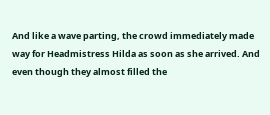And like a wave parting, the crowd immediately made way for Headmistress Hilda as soon as she arrived. And even though they almost filled the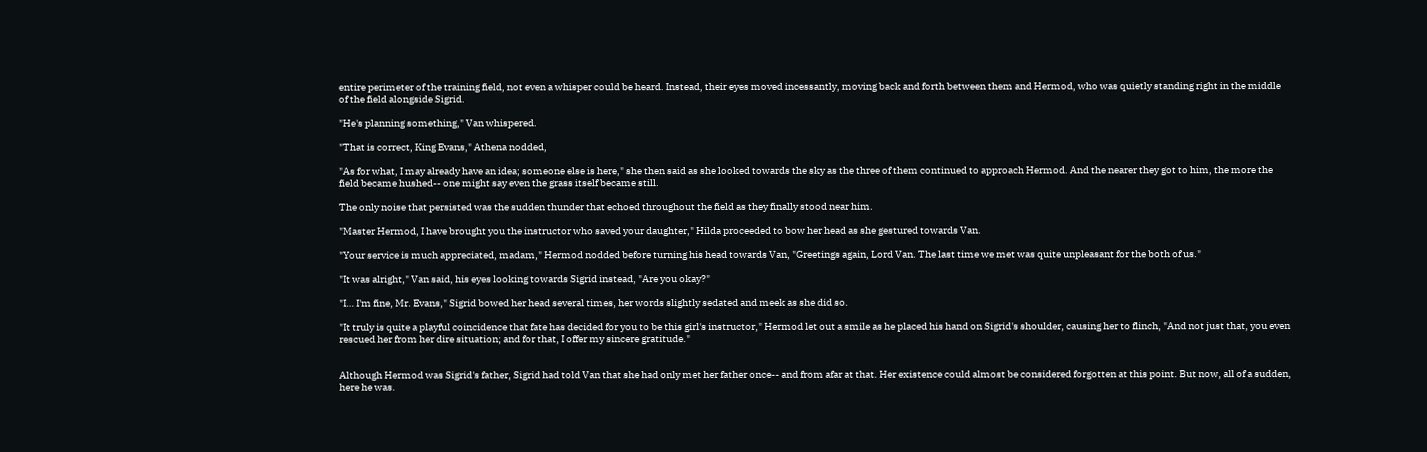entire perimeter of the training field, not even a whisper could be heard. Instead, their eyes moved incessantly, moving back and forth between them and Hermod, who was quietly standing right in the middle of the field alongside Sigrid.

"He's planning something," Van whispered.

"That is correct, King Evans," Athena nodded,

"As for what, I may already have an idea; someone else is here," she then said as she looked towards the sky as the three of them continued to approach Hermod. And the nearer they got to him, the more the field became hushed-- one might say even the grass itself became still.

The only noise that persisted was the sudden thunder that echoed throughout the field as they finally stood near him.

"Master Hermod, I have brought you the instructor who saved your daughter," Hilda proceeded to bow her head as she gestured towards Van.

"Your service is much appreciated, madam," Hermod nodded before turning his head towards Van, "Greetings again, Lord Van. The last time we met was quite unpleasant for the both of us."

"It was alright," Van said, his eyes looking towards Sigrid instead, "Are you okay?"

"I… I'm fine, Mr. Evans," Sigrid bowed her head several times, her words slightly sedated and meek as she did so.

"It truly is quite a playful coincidence that fate has decided for you to be this girl's instructor," Hermod let out a smile as he placed his hand on Sigrid's shoulder, causing her to flinch, "And not just that, you even rescued her from her dire situation; and for that, I offer my sincere gratitude."


Although Hermod was Sigrid's father, Sigrid had told Van that she had only met her father once-- and from afar at that. Her existence could almost be considered forgotten at this point. But now, all of a sudden, here he was.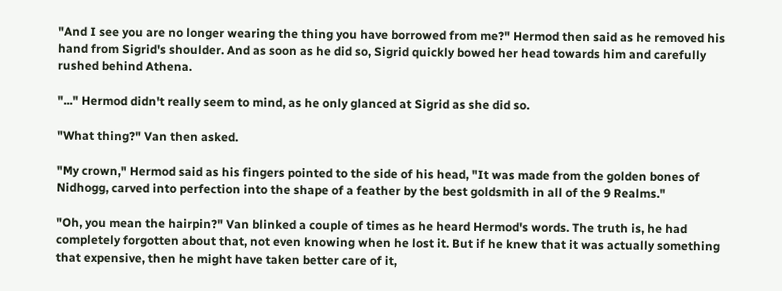"And I see you are no longer wearing the thing you have borrowed from me?" Hermod then said as he removed his hand from Sigrid's shoulder. And as soon as he did so, Sigrid quickly bowed her head towards him and carefully rushed behind Athena.

"..." Hermod didn't really seem to mind, as he only glanced at Sigrid as she did so.

"What thing?" Van then asked.

"My crown," Hermod said as his fingers pointed to the side of his head, "It was made from the golden bones of Nidhogg, carved into perfection into the shape of a feather by the best goldsmith in all of the 9 Realms."

"Oh, you mean the hairpin?" Van blinked a couple of times as he heard Hermod's words. The truth is, he had completely forgotten about that, not even knowing when he lost it. But if he knew that it was actually something that expensive, then he might have taken better care of it,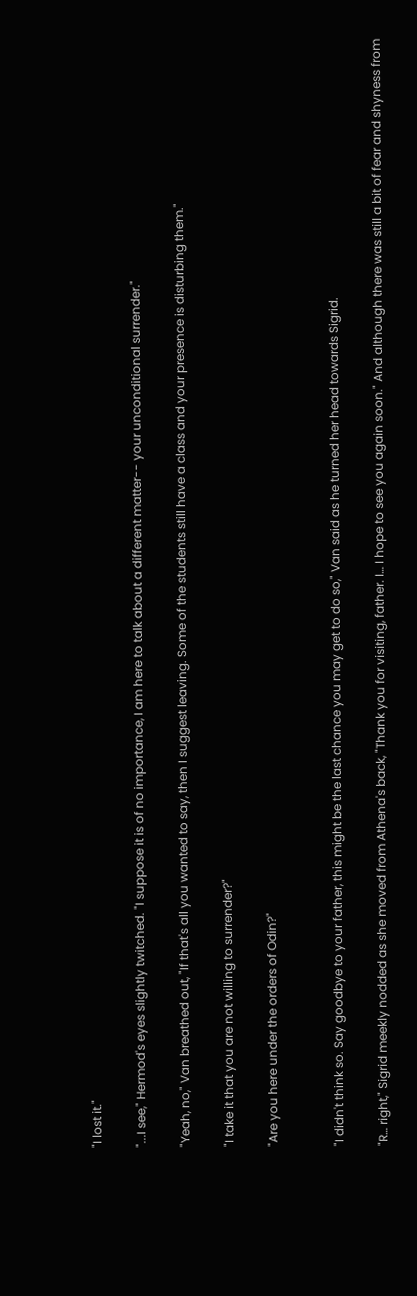"I lost it."

"...I see," Hermod's eyes slightly twitched. "I suppose it is of no importance, I am here to talk about a different matter-- your unconditional surrender."

"Yeah, no," Van breathed out, "If that's all you wanted to say, then I suggest leaving. Some of the students still have a class and your presence is disturbing them."

"I take it that you are not willing to surrender?"

"Are you here under the orders of Odin?"


"I didn't think so. Say goodbye to your father, this might be the last chance you may get to do so," Van said as he turned her head towards Sigrid.

"R… right," Sigrid meekly nodded as she moved from Athena's back, "Thank you for visiting, father. I… I hope to see you again soon." And although there was still a bit of fear and shyness from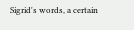Sigrid's words, a certain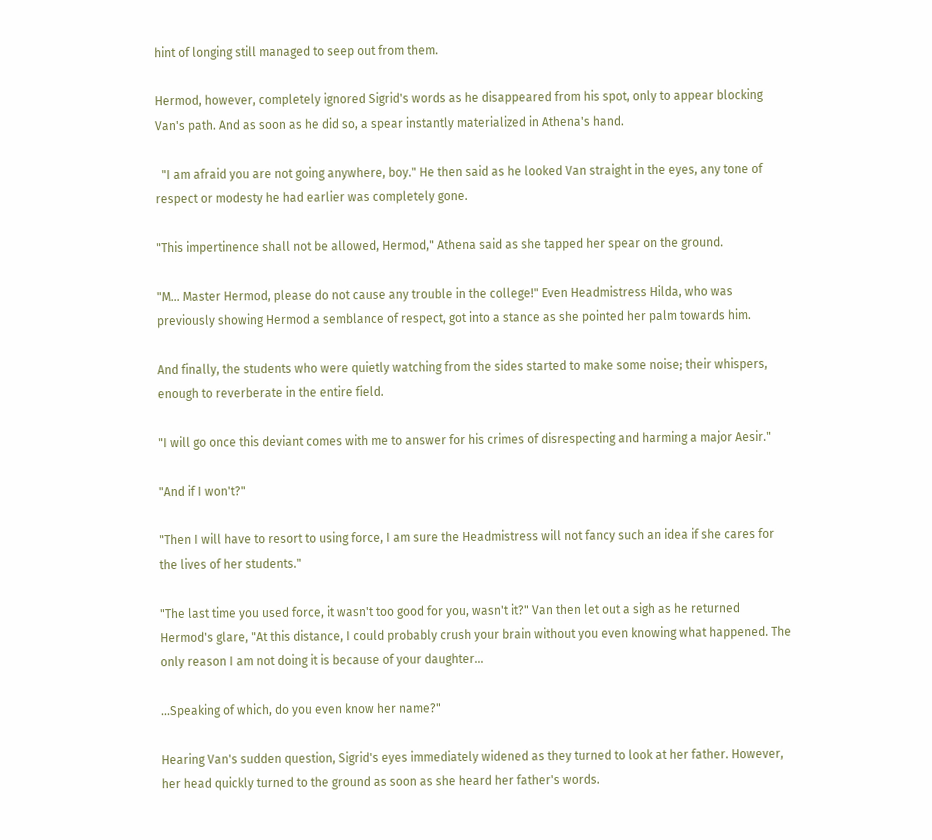hint of longing still managed to seep out from them.

Hermod, however, completely ignored Sigrid's words as he disappeared from his spot, only to appear blocking Van's path. And as soon as he did so, a spear instantly materialized in Athena's hand.

  "I am afraid you are not going anywhere, boy." He then said as he looked Van straight in the eyes, any tone of respect or modesty he had earlier was completely gone.

"This impertinence shall not be allowed, Hermod," Athena said as she tapped her spear on the ground.

"M… Master Hermod, please do not cause any trouble in the college!" Even Headmistress Hilda, who was previously showing Hermod a semblance of respect, got into a stance as she pointed her palm towards him.

And finally, the students who were quietly watching from the sides started to make some noise; their whispers, enough to reverberate in the entire field.

"I will go once this deviant comes with me to answer for his crimes of disrespecting and harming a major Aesir."

"And if I won't?"

"Then I will have to resort to using force, I am sure the Headmistress will not fancy such an idea if she cares for the lives of her students."

"The last time you used force, it wasn't too good for you, wasn't it?" Van then let out a sigh as he returned Hermod's glare, "At this distance, I could probably crush your brain without you even knowing what happened. The only reason I am not doing it is because of your daughter…

...Speaking of which, do you even know her name?"

Hearing Van's sudden question, Sigrid's eyes immediately widened as they turned to look at her father. However, her head quickly turned to the ground as soon as she heard her father's words.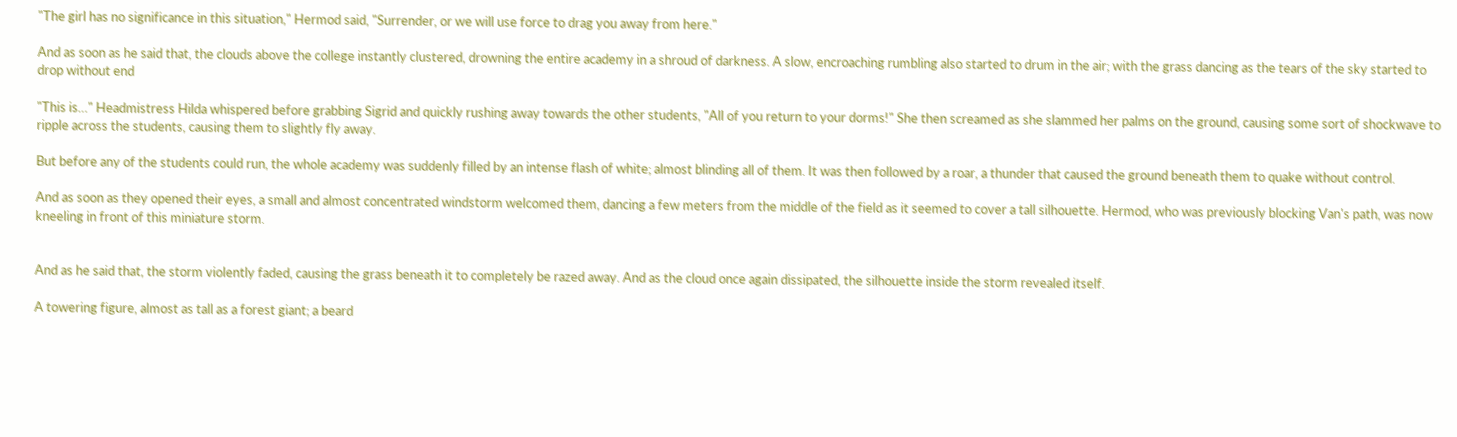"The girl has no significance in this situation," Hermod said, "Surrender, or we will use force to drag you away from here."

And as soon as he said that, the clouds above the college instantly clustered, drowning the entire academy in a shroud of darkness. A slow, encroaching rumbling also started to drum in the air; with the grass dancing as the tears of the sky started to drop without end

"This is…" Headmistress Hilda whispered before grabbing Sigrid and quickly rushing away towards the other students, "All of you return to your dorms!" She then screamed as she slammed her palms on the ground, causing some sort of shockwave to ripple across the students, causing them to slightly fly away.

But before any of the students could run, the whole academy was suddenly filled by an intense flash of white; almost blinding all of them. It was then followed by a roar, a thunder that caused the ground beneath them to quake without control.

And as soon as they opened their eyes, a small and almost concentrated windstorm welcomed them, dancing a few meters from the middle of the field as it seemed to cover a tall silhouette. Hermod, who was previously blocking Van's path, was now kneeling in front of this miniature storm.


And as he said that, the storm violently faded, causing the grass beneath it to completely be razed away. And as the cloud once again dissipated, the silhouette inside the storm revealed itself.

A towering figure, almost as tall as a forest giant; a beard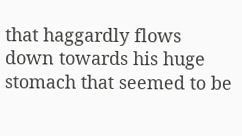that haggardly flows down towards his huge stomach that seemed to be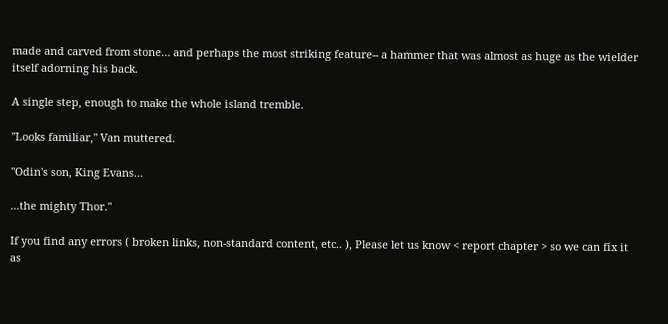made and carved from stone… and perhaps the most striking feature-- a hammer that was almost as huge as the wielder itself adorning his back.

A single step, enough to make the whole island tremble.

"Looks familiar," Van muttered.

"Odin's son, King Evans…

...the mighty Thor."

If you find any errors ( broken links, non-standard content, etc.. ), Please let us know < report chapter > so we can fix it as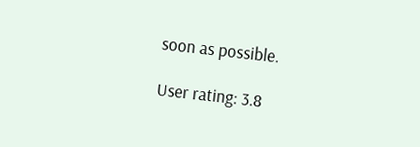soon as possible.

User rating: 3.8